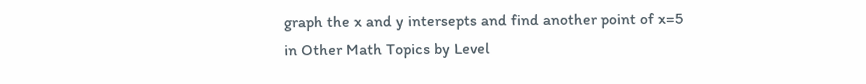graph the x and y intersepts and find another point of x=5
in Other Math Topics by Level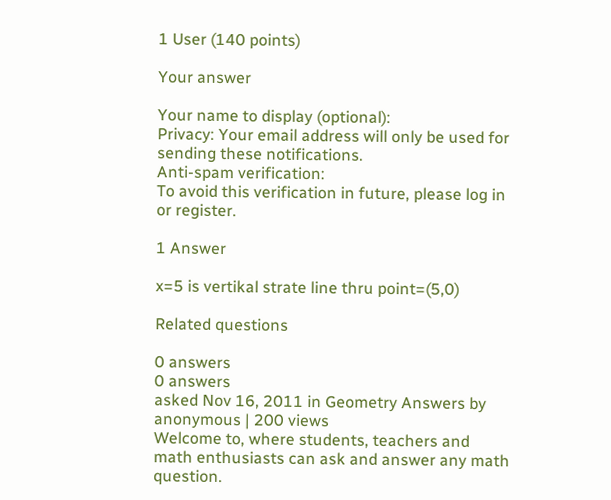1 User (140 points)

Your answer

Your name to display (optional):
Privacy: Your email address will only be used for sending these notifications.
Anti-spam verification:
To avoid this verification in future, please log in or register.

1 Answer

x=5 is vertikal strate line thru point=(5,0)

Related questions

0 answers
0 answers
asked Nov 16, 2011 in Geometry Answers by anonymous | 200 views
Welcome to, where students, teachers and math enthusiasts can ask and answer any math question.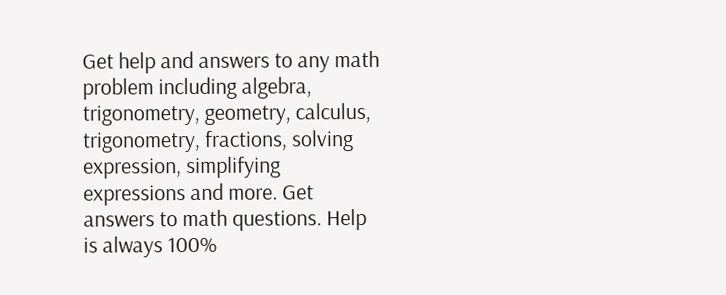Get help and answers to any math problem including algebra, trigonometry, geometry, calculus, trigonometry, fractions, solving expression, simplifying expressions and more. Get answers to math questions. Help is always 100%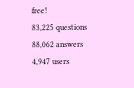free!
83,225 questions
88,062 answers
4,947 users